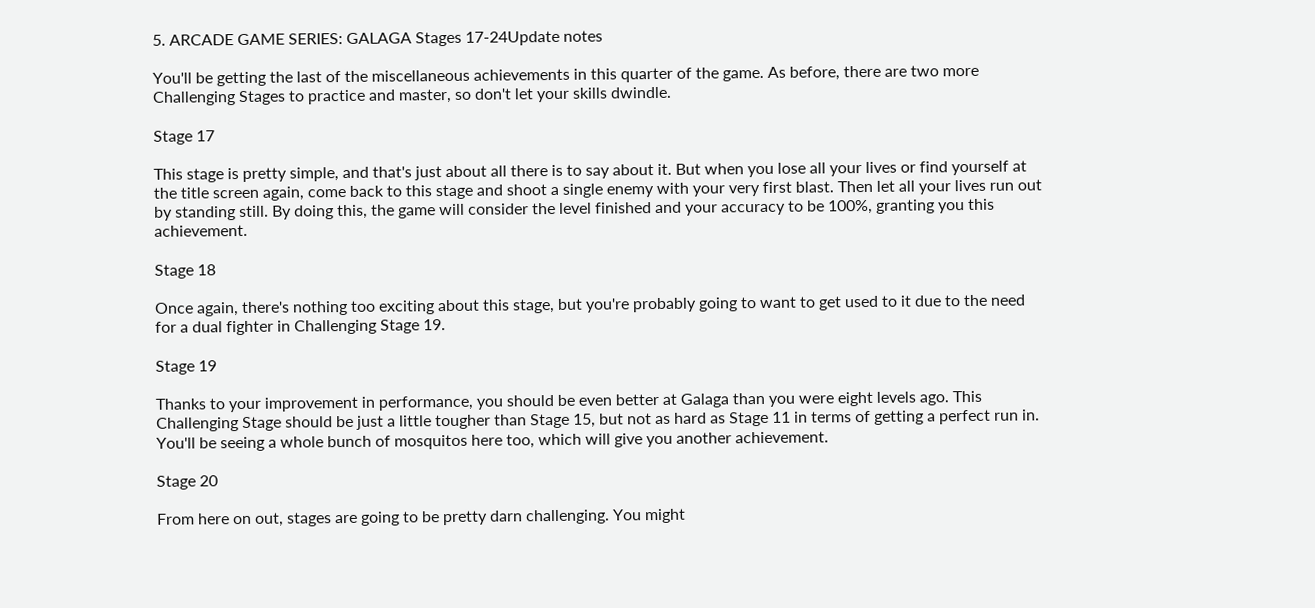5. ARCADE GAME SERIES: GALAGA Stages 17-24Update notes

You'll be getting the last of the miscellaneous achievements in this quarter of the game. As before, there are two more Challenging Stages to practice and master, so don't let your skills dwindle.

Stage 17

This stage is pretty simple, and that's just about all there is to say about it. But when you lose all your lives or find yourself at the title screen again, come back to this stage and shoot a single enemy with your very first blast. Then let all your lives run out by standing still. By doing this, the game will consider the level finished and your accuracy to be 100%, granting you this achievement.

Stage 18

Once again, there's nothing too exciting about this stage, but you're probably going to want to get used to it due to the need for a dual fighter in Challenging Stage 19.

Stage 19

Thanks to your improvement in performance, you should be even better at Galaga than you were eight levels ago. This Challenging Stage should be just a little tougher than Stage 15, but not as hard as Stage 11 in terms of getting a perfect run in. You'll be seeing a whole bunch of mosquitos here too, which will give you another achievement.

Stage 20

From here on out, stages are going to be pretty darn challenging. You might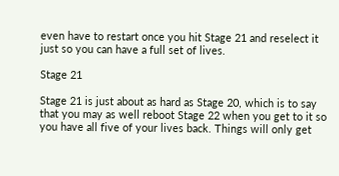even have to restart once you hit Stage 21 and reselect it just so you can have a full set of lives.

Stage 21

Stage 21 is just about as hard as Stage 20, which is to say that you may as well reboot Stage 22 when you get to it so you have all five of your lives back. Things will only get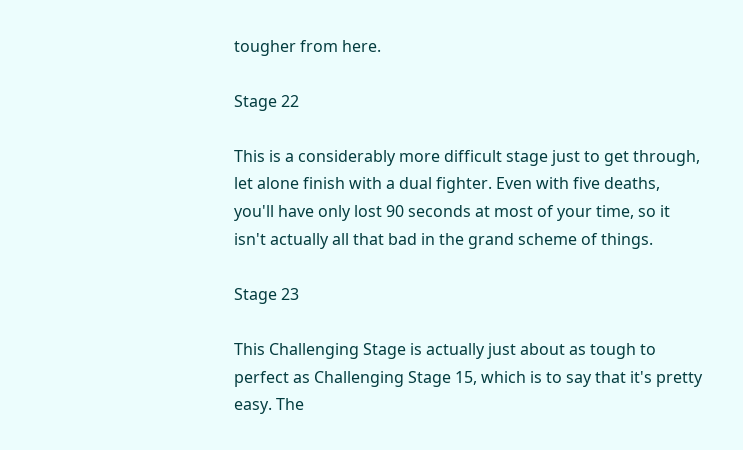tougher from here.

Stage 22

This is a considerably more difficult stage just to get through, let alone finish with a dual fighter. Even with five deaths, you'll have only lost 90 seconds at most of your time, so it isn't actually all that bad in the grand scheme of things.

Stage 23

This Challenging Stage is actually just about as tough to perfect as Challenging Stage 15, which is to say that it's pretty easy. The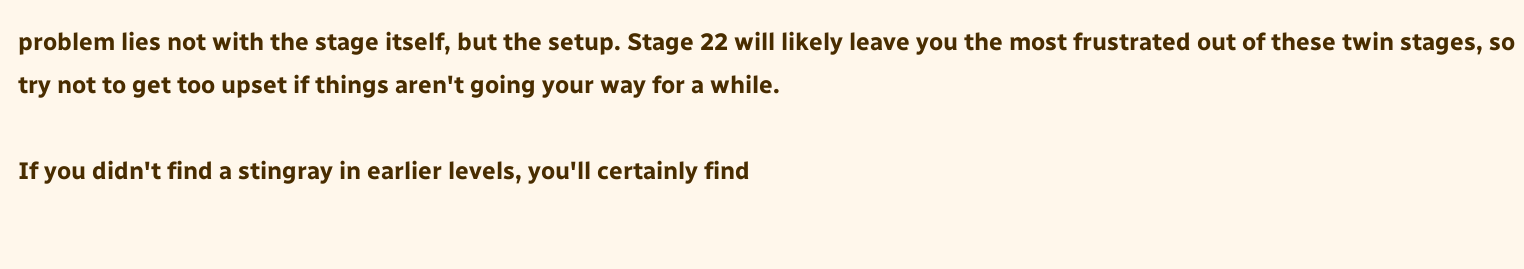problem lies not with the stage itself, but the setup. Stage 22 will likely leave you the most frustrated out of these twin stages, so try not to get too upset if things aren't going your way for a while.

If you didn't find a stingray in earlier levels, you'll certainly find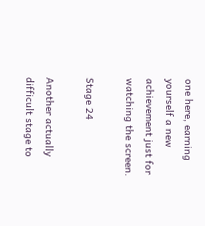one here, earning yourself a new achievement just for watching the screen.

Stage 24

Another actually difficult stage to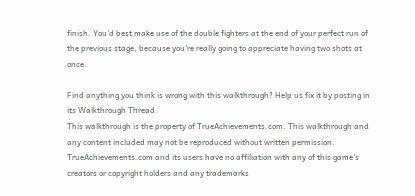finish. You'd best make use of the double fighters at the end of your perfect run of the previous stage, because you're really going to appreciate having two shots at once.

Find anything you think is wrong with this walkthrough? Help us fix it by posting in its Walkthrough Thread.
This walkthrough is the property of TrueAchievements.com. This walkthrough and any content included may not be reproduced without written permission. TrueAchievements.com and its users have no affiliation with any of this game's creators or copyright holders and any trademarks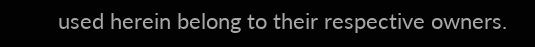used herein belong to their respective owners.